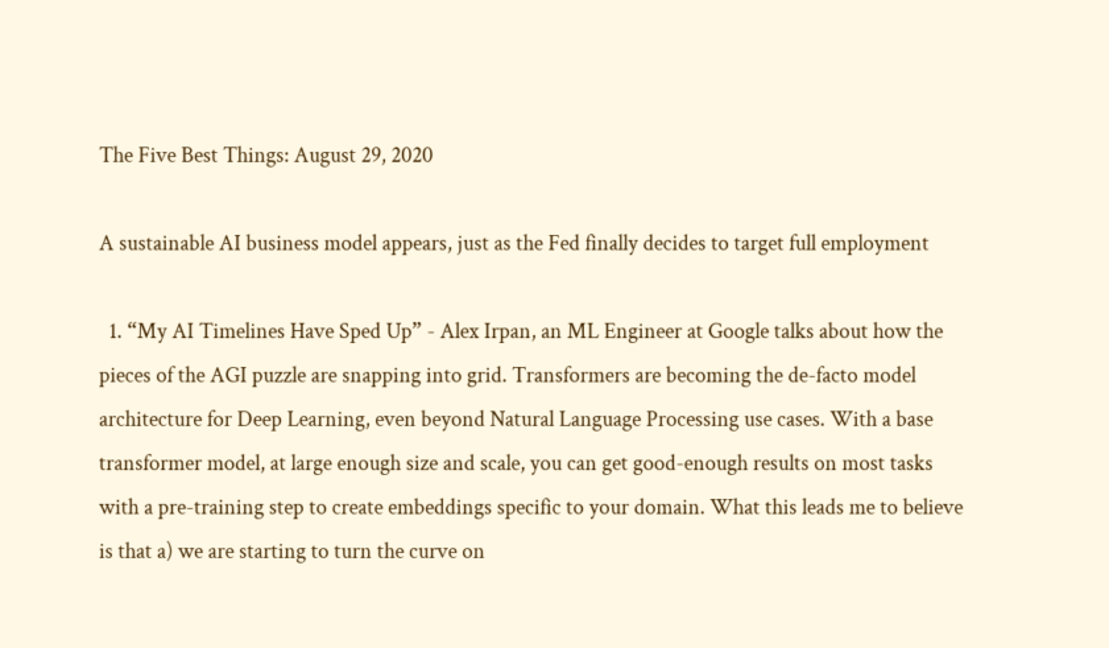The Five Best Things: August 29, 2020

A sustainable AI business model appears, just as the Fed finally decides to target full employment

  1. “My AI Timelines Have Sped Up” - Alex Irpan, an ML Engineer at Google talks about how the pieces of the AGI puzzle are snapping into grid. Transformers are becoming the de-facto model architecture for Deep Learning, even beyond Natural Language Processing use cases. With a base transformer model, at large enough size and scale, you can get good-enough results on most tasks with a pre-training step to create embeddings specific to your domain. What this leads me to believe is that a) we are starting to turn the curve on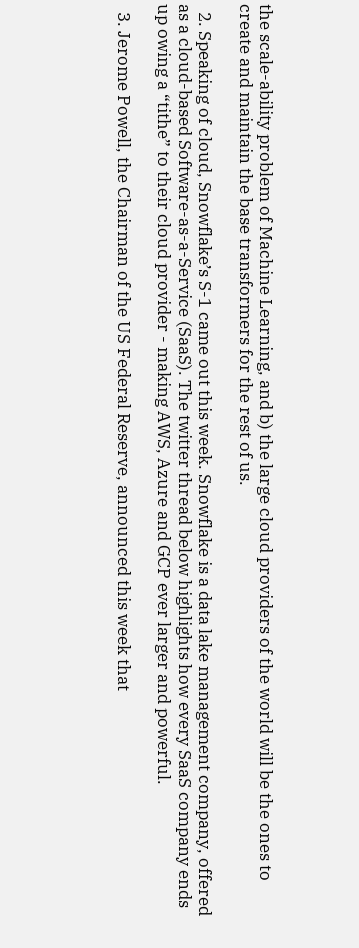the scale-ability problem of Machine Learning, and b) the large cloud providers of the world will be the ones to create and maintain the base transformers for the rest of us.

  2. Speaking of cloud, Snowflake’s S-1 came out this week. Snowflake is a data lake management company, offered as a cloud-based Software-as-a-Service (SaaS). The twitter thread below highlights how every SaaS company ends up owing a “tithe” to their cloud provider - making AWS, Azure and GCP ever larger and powerful.

  3. Jerome Powell, the Chairman of the US Federal Reserve, announced this week that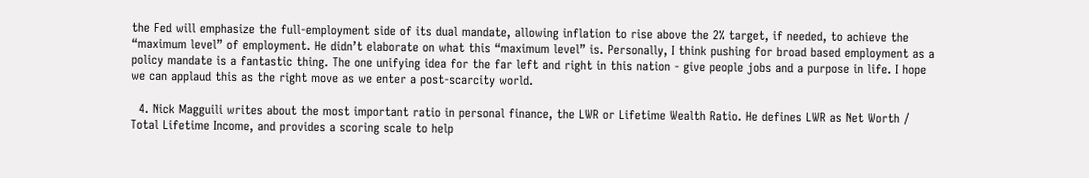the Fed will emphasize the full-employment side of its dual mandate, allowing inflation to rise above the 2% target, if needed, to achieve the “maximum level” of employment. He didn’t elaborate on what this “maximum level” is. Personally, I think pushing for broad based employment as a policy mandate is a fantastic thing. The one unifying idea for the far left and right in this nation - give people jobs and a purpose in life. I hope we can applaud this as the right move as we enter a post-scarcity world.

  4. Nick Magguili writes about the most important ratio in personal finance, the LWR or Lifetime Wealth Ratio. He defines LWR as Net Worth / Total Lifetime Income, and provides a scoring scale to help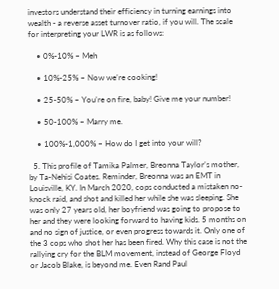investors understand their efficiency in turning earnings into wealth - a reverse asset turnover ratio, if you will. The scale for interpreting your LWR is as follows:

    • 0%-10% – Meh

    • 10%-25% – Now we’re cooking!

    • 25-50% – You’re on fire, baby! Give me your number!

    • 50-100% – Marry me.

    • 100%-1,000% – How do I get into your will?

  5. This profile of Tamika Palmer, Breonna Taylor’s mother, by Ta-Nehisi Coates. Reminder, Breonna was an EMT in Louisville, KY. In March 2020, cops conducted a mistaken no-knock raid, and shot and killed her while she was sleeping. She was only 27 years old, her boyfriend was going to propose to her and they were looking forward to having kids. 5 months on and no sign of justice, or even progress towards it. Only one of the 3 cops who shot her has been fired. Why this case is not the rallying cry for the BLM movement, instead of George Floyd or Jacob Blake, is beyond me. Even Rand Paul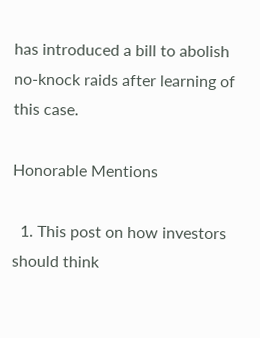has introduced a bill to abolish no-knock raids after learning of this case.

Honorable Mentions

  1. This post on how investors should think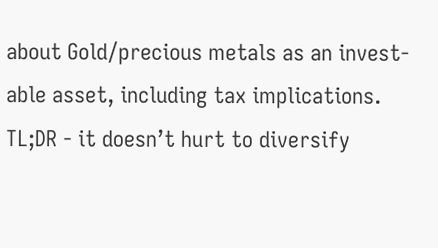about Gold/precious metals as an invest-able asset, including tax implications. TL;DR - it doesn’t hurt to diversify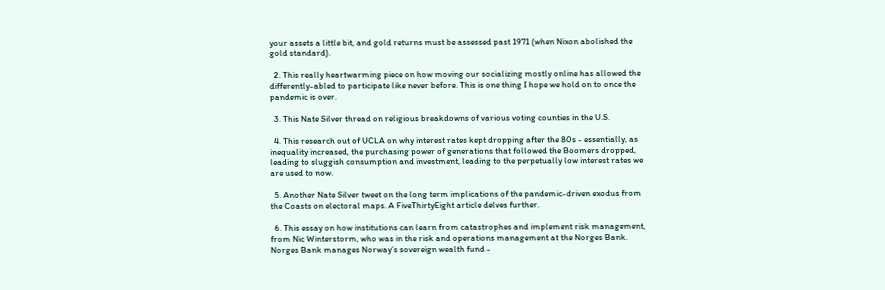your assets a little bit, and gold returns must be assessed past 1971 (when Nixon abolished the gold standard).

  2. This really heartwarming piece on how moving our socializing mostly online has allowed the differently-abled to participate like never before. This is one thing I hope we hold on to once the pandemic is over.

  3. This Nate Silver thread on religious breakdowns of various voting counties in the U.S.

  4. This research out of UCLA on why interest rates kept dropping after the 80s - essentially, as inequality increased, the purchasing power of generations that followed the Boomers dropped, leading to sluggish consumption and investment, leading to the perpetually low interest rates we are used to now.

  5. Another Nate Silver tweet on the long term implications of the pandemic-driven exodus from the Coasts on electoral maps. A FiveThirtyEight article delves further.

  6. This essay on how institutions can learn from catastrophes and implement risk management, from Nic Winterstorm, who was in the risk and operations management at the Norges Bank. Norges Bank manages Norway’s sovereign wealth fund -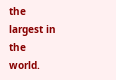the largest in the world.